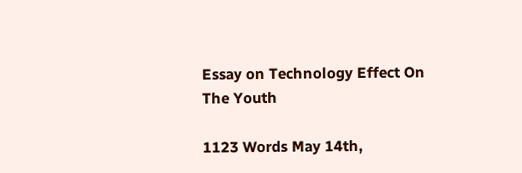Essay on Technology Effect On The Youth

1123 Words May 14th,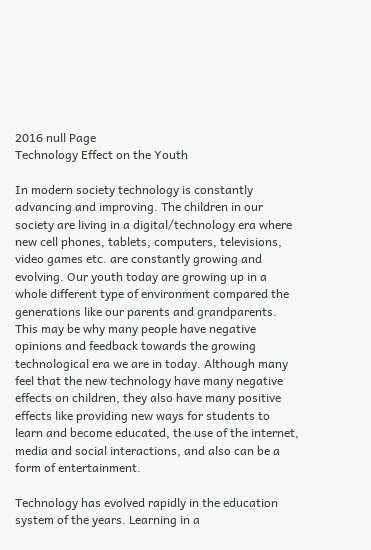2016 null Page
Technology Effect on the Youth

In modern society technology is constantly advancing and improving. The children in our society are living in a digital/technology era where new cell phones, tablets, computers, televisions, video games etc. are constantly growing and evolving. Our youth today are growing up in a whole different type of environment compared the generations like our parents and grandparents. This may be why many people have negative opinions and feedback towards the growing technological era we are in today. Although many feel that the new technology have many negative effects on children, they also have many positive effects like providing new ways for students to learn and become educated, the use of the internet, media and social interactions, and also can be a form of entertainment.

Technology has evolved rapidly in the education system of the years. Learning in a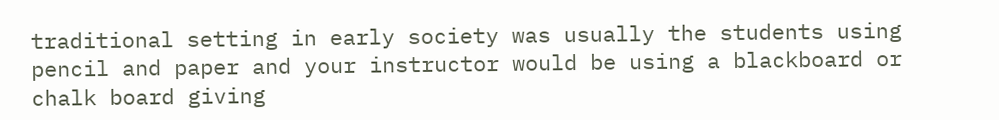traditional setting in early society was usually the students using pencil and paper and your instructor would be using a blackboard or chalk board giving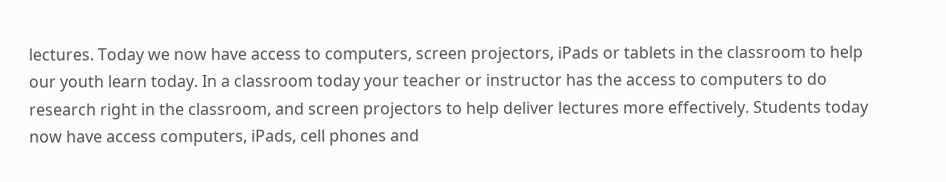lectures. Today we now have access to computers, screen projectors, iPads or tablets in the classroom to help our youth learn today. In a classroom today your teacher or instructor has the access to computers to do research right in the classroom, and screen projectors to help deliver lectures more effectively. Students today now have access computers, iPads, cell phones and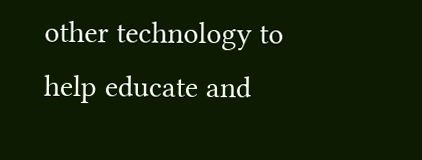other technology to help educate and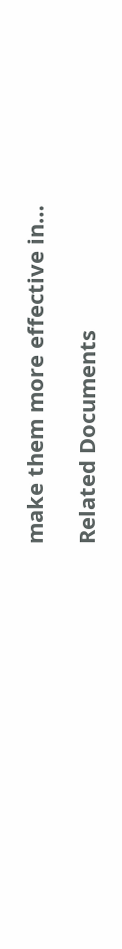make them more effective in…

Related Documents